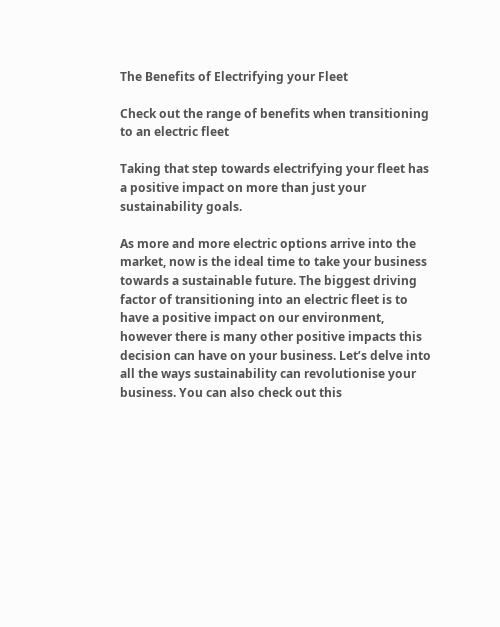The Benefits of Electrifying your Fleet

Check out the range of benefits when transitioning to an electric fleet

Taking that step towards electrifying your fleet has a positive impact on more than just your sustainability goals.

As more and more electric options arrive into the market, now is the ideal time to take your business towards a sustainable future. The biggest driving factor of transitioning into an electric fleet is to have a positive impact on our environment, however there is many other positive impacts this decision can have on your business. Let’s delve into all the ways sustainability can revolutionise your business. You can also check out this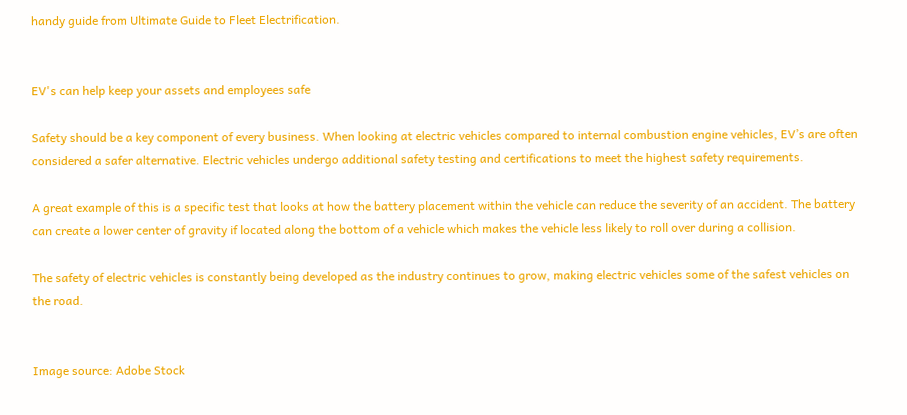handy guide from Ultimate Guide to Fleet Electrification.


EV's can help keep your assets and employees safe

Safety should be a key component of every business. When looking at electric vehicles compared to internal combustion engine vehicles, EV’s are often considered a safer alternative. Electric vehicles undergo additional safety testing and certifications to meet the highest safety requirements.

A great example of this is a specific test that looks at how the battery placement within the vehicle can reduce the severity of an accident. The battery can create a lower center of gravity if located along the bottom of a vehicle which makes the vehicle less likely to roll over during a collision.

The safety of electric vehicles is constantly being developed as the industry continues to grow, making electric vehicles some of the safest vehicles on the road.


Image source: Adobe Stock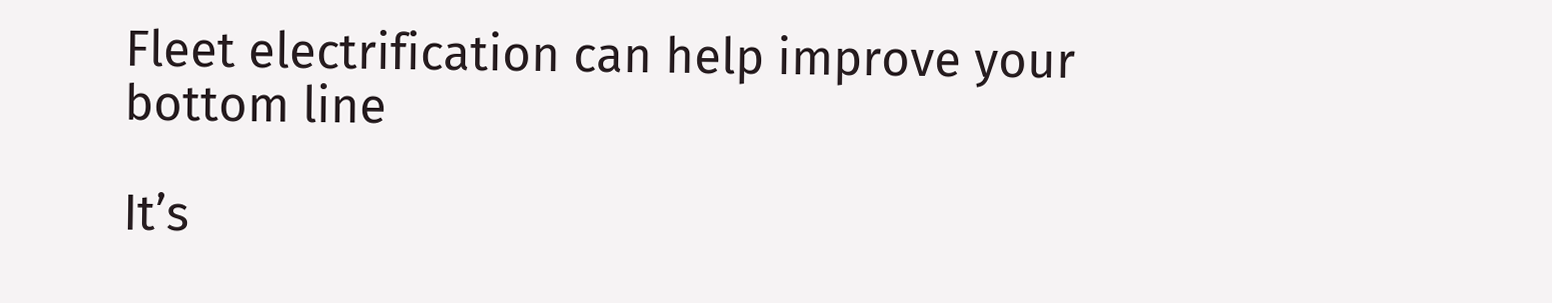Fleet electrification can help improve your bottom line

It’s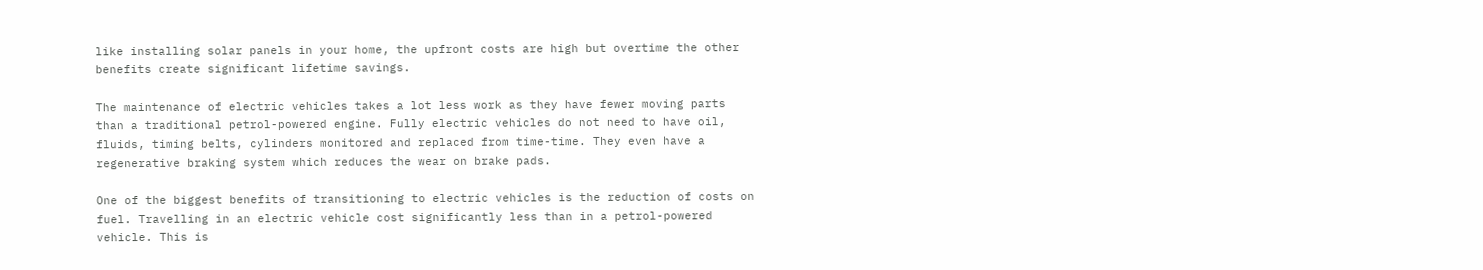like installing solar panels in your home, the upfront costs are high but overtime the other benefits create significant lifetime savings.

The maintenance of electric vehicles takes a lot less work as they have fewer moving parts than a traditional petrol-powered engine. Fully electric vehicles do not need to have oil, fluids, timing belts, cylinders monitored and replaced from time-time. They even have a regenerative braking system which reduces the wear on brake pads.

One of the biggest benefits of transitioning to electric vehicles is the reduction of costs on fuel. Travelling in an electric vehicle cost significantly less than in a petrol-powered vehicle. This is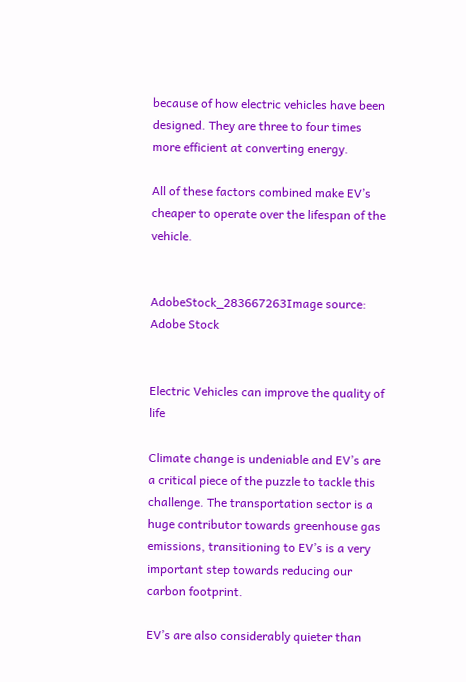because of how electric vehicles have been designed. They are three to four times more efficient at converting energy.

All of these factors combined make EV’s cheaper to operate over the lifespan of the vehicle.


AdobeStock_283667263Image source: Adobe Stock


Electric Vehicles can improve the quality of life

Climate change is undeniable and EV’s are a critical piece of the puzzle to tackle this challenge. The transportation sector is a huge contributor towards greenhouse gas emissions, transitioning to EV’s is a very important step towards reducing our carbon footprint.

EV’s are also considerably quieter than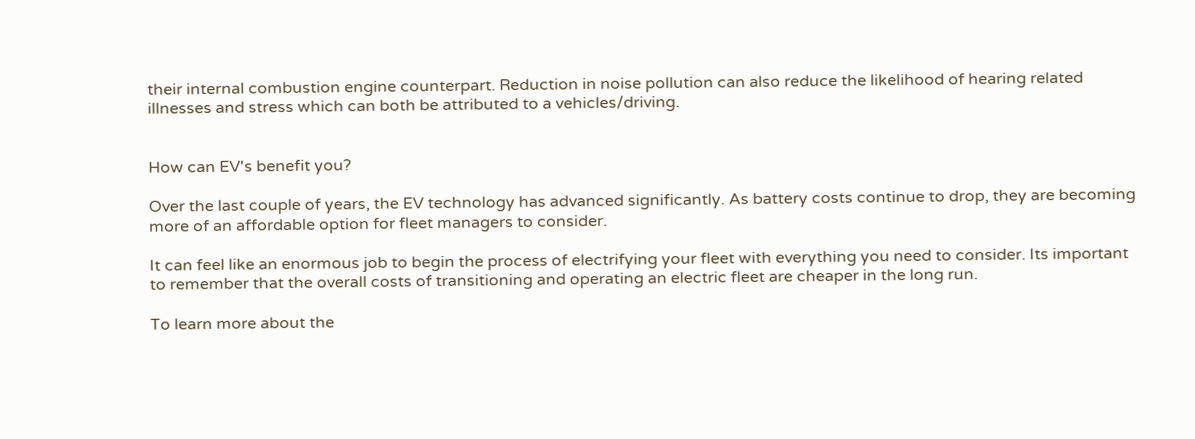their internal combustion engine counterpart. Reduction in noise pollution can also reduce the likelihood of hearing related illnesses and stress which can both be attributed to a vehicles/driving.


How can EV's benefit you?

Over the last couple of years, the EV technology has advanced significantly. As battery costs continue to drop, they are becoming more of an affordable option for fleet managers to consider.

It can feel like an enormous job to begin the process of electrifying your fleet with everything you need to consider. Its important to remember that the overall costs of transitioning and operating an electric fleet are cheaper in the long run.

To learn more about the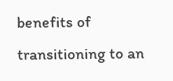benefits of transitioning to an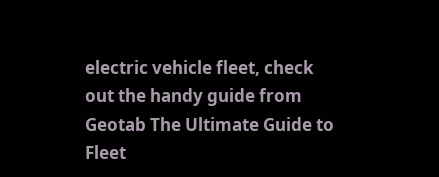electric vehicle fleet, check out the handy guide from Geotab The Ultimate Guide to Fleet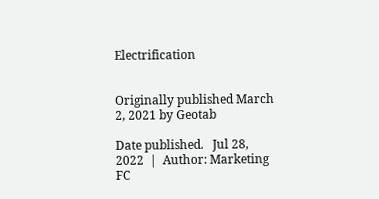Electrification


Originally published March 2, 2021 by Geotab

Date published.   Jul 28, 2022  |  Author: Marketing FC